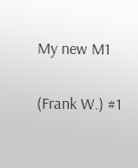My new M1

(Frank W.) #1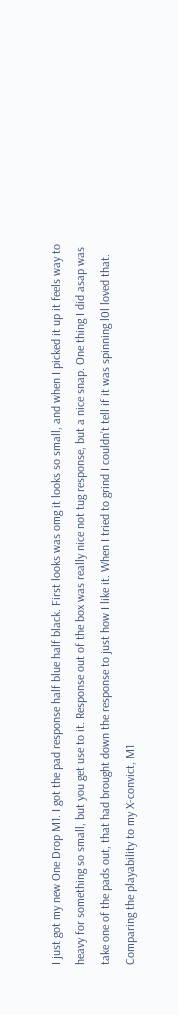I just got my new One Drop M1. I got the pad response half blue half black. First looks was omg it looks so small, and when I picked it up it feels way to heavy for something so small, but you get use to it. Response out of the box was really nice not tug response, but a nice snap. One thing I did asap was take one of the pads out, that had brought down the response to just how I like it. When I tried to grind I couldn’t tell if it was spinning l0l loved that. Comparing the playability to my X-convict, M1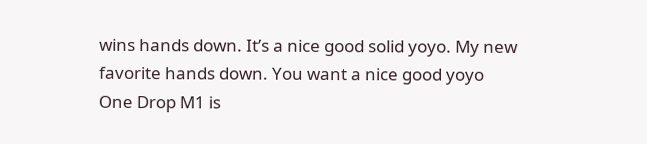wins hands down. It’s a nice good solid yoyo. My new favorite hands down. You want a nice good yoyo One Drop M1 is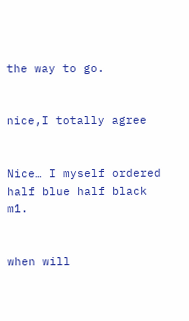the way to go.


nice,I totally agree


Nice… I myself ordered half blue half black m1.


when will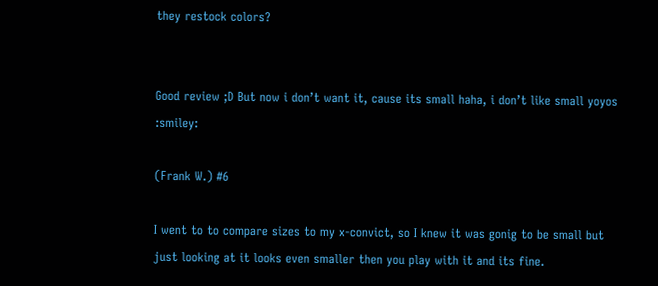they restock colors?


Good review ;D But now i don’t want it, cause its small haha, i don’t like small yoyos :smiley:

(Frank W.) #6

I went to to compare sizes to my x-convict, so I knew it was gonig to be small but just looking at it looks even smaller then you play with it and its fine.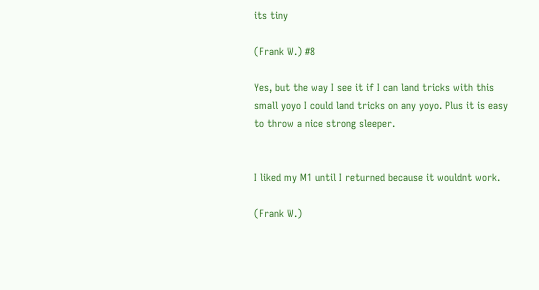its tiny

(Frank W.) #8

Yes, but the way I see it if I can land tricks with this small yoyo I could land tricks on any yoyo. Plus it is easy to throw a nice strong sleeper.


I liked my M1 until I returned because it wouldnt work.

(Frank W.)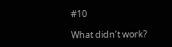#10

What didn’t work?